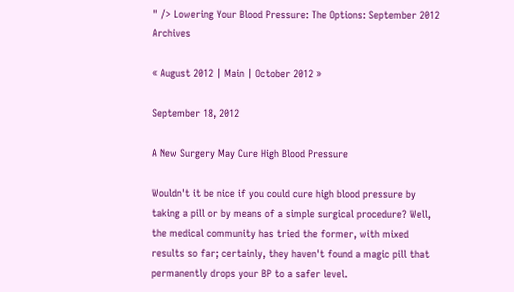" /> Lowering Your Blood Pressure: The Options: September 2012 Archives

« August 2012 | Main | October 2012 »

September 18, 2012

A New Surgery May Cure High Blood Pressure

Wouldn't it be nice if you could cure high blood pressure by taking a pill or by means of a simple surgical procedure? Well, the medical community has tried the former, with mixed results so far; certainly, they haven't found a magic pill that permanently drops your BP to a safer level.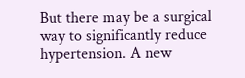But there may be a surgical way to significantly reduce hypertension. A new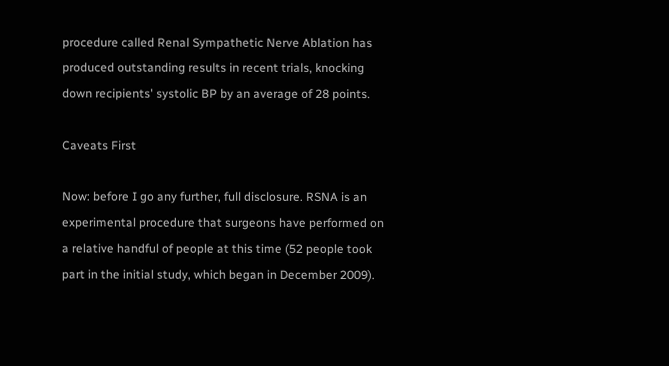procedure called Renal Sympathetic Nerve Ablation has produced outstanding results in recent trials, knocking down recipients' systolic BP by an average of 28 points.

Caveats First

Now: before I go any further, full disclosure. RSNA is an experimental procedure that surgeons have performed on a relative handful of people at this time (52 people took part in the initial study, which began in December 2009).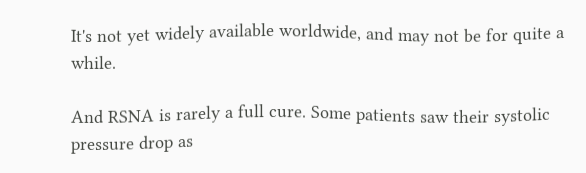It's not yet widely available worldwide, and may not be for quite a while.

And RSNA is rarely a full cure. Some patients saw their systolic pressure drop as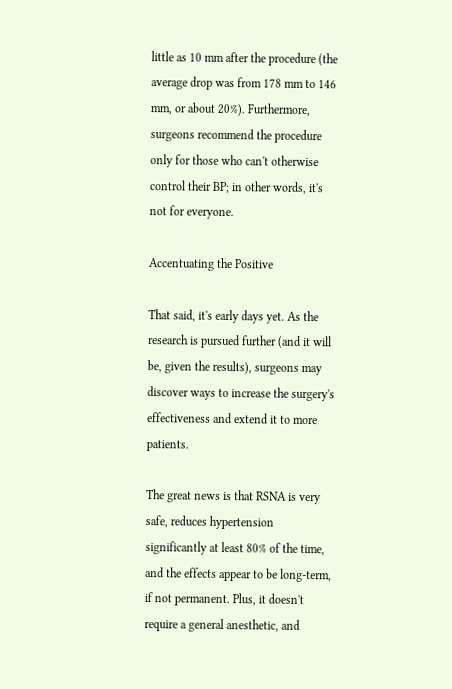little as 10 mm after the procedure (the average drop was from 178 mm to 146 mm, or about 20%). Furthermore, surgeons recommend the procedure only for those who can't otherwise control their BP; in other words, it's not for everyone.

Accentuating the Positive

That said, it's early days yet. As the research is pursued further (and it will be, given the results), surgeons may discover ways to increase the surgery's effectiveness and extend it to more patients.

The great news is that RSNA is very safe, reduces hypertension significantly at least 80% of the time, and the effects appear to be long-term, if not permanent. Plus, it doesn't require a general anesthetic, and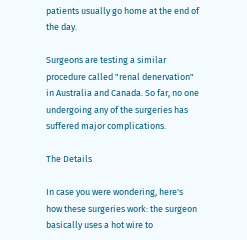patients usually go home at the end of the day.

Surgeons are testing a similar procedure called "renal denervation" in Australia and Canada. So far, no one undergoing any of the surgeries has suffered major complications.

The Details

In case you were wondering, here's how these surgeries work: the surgeon basically uses a hot wire to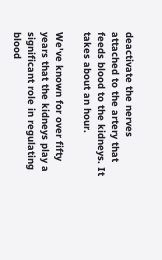deactivate the nerves attached to the artery that feeds blood to the kidneys. It takes about an hour.

We've known for over fifty years that the kidneys play a significant role in regulating blood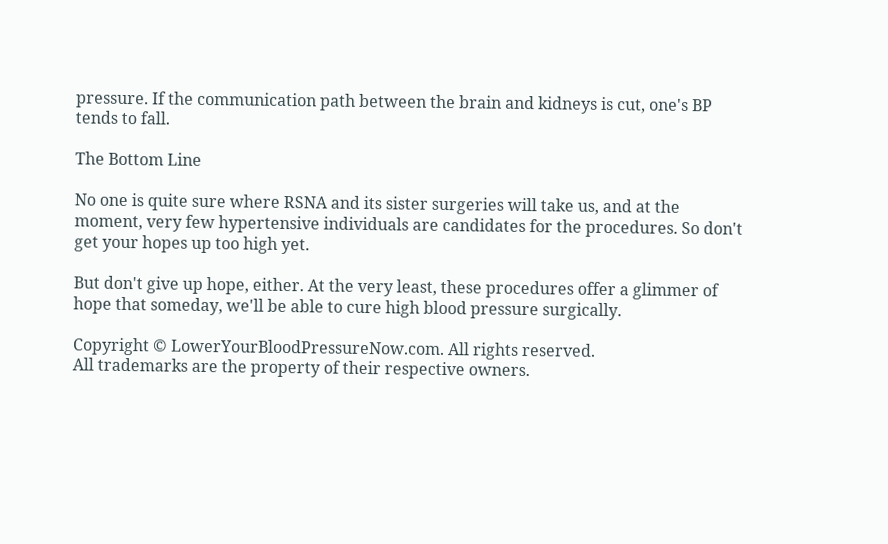pressure. If the communication path between the brain and kidneys is cut, one's BP tends to fall.

The Bottom Line

No one is quite sure where RSNA and its sister surgeries will take us, and at the moment, very few hypertensive individuals are candidates for the procedures. So don't get your hopes up too high yet.

But don't give up hope, either. At the very least, these procedures offer a glimmer of hope that someday, we'll be able to cure high blood pressure surgically.

Copyright © LowerYourBloodPressureNow.com. All rights reserved.
All trademarks are the property of their respective owners.